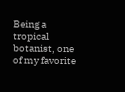Being a tropical botanist, one of my favorite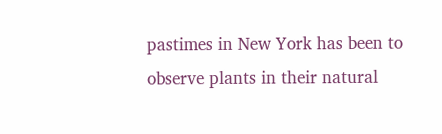pastimes in New York has been to observe plants in their natural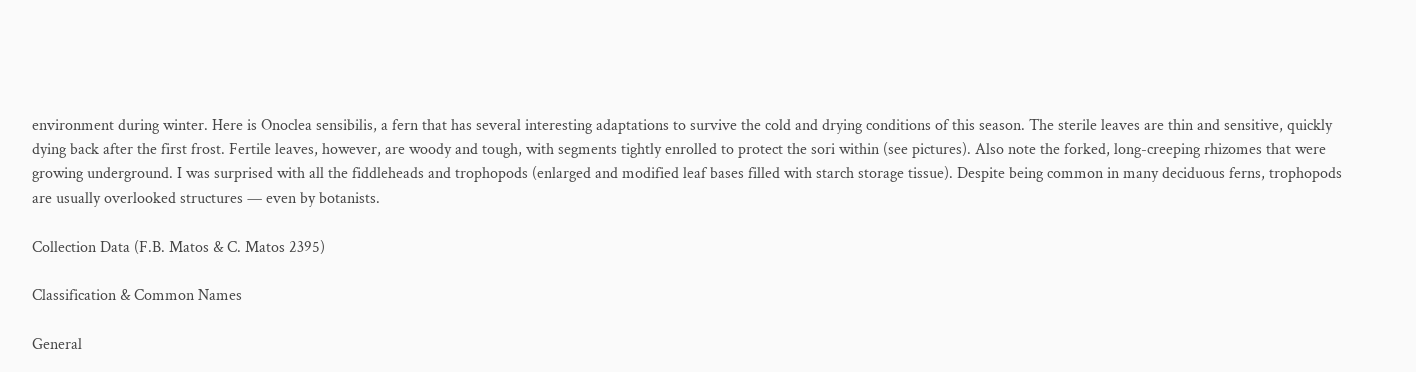environment during winter. Here is Onoclea sensibilis, a fern that has several interesting adaptations to survive the cold and drying conditions of this season. The sterile leaves are thin and sensitive, quickly dying back after the first frost. Fertile leaves, however, are woody and tough, with segments tightly enrolled to protect the sori within (see pictures). Also note the forked, long-creeping rhizomes that were growing underground. I was surprised with all the fiddleheads and trophopods (enlarged and modified leaf bases filled with starch storage tissue). Despite being common in many deciduous ferns, trophopods are usually overlooked structures — even by botanists.

Collection Data (F.B. Matos & C. Matos 2395)

Classification & Common Names

General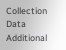Collection Data
Additional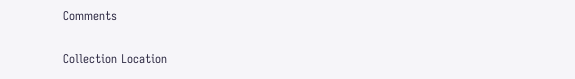Comments

Collection Location